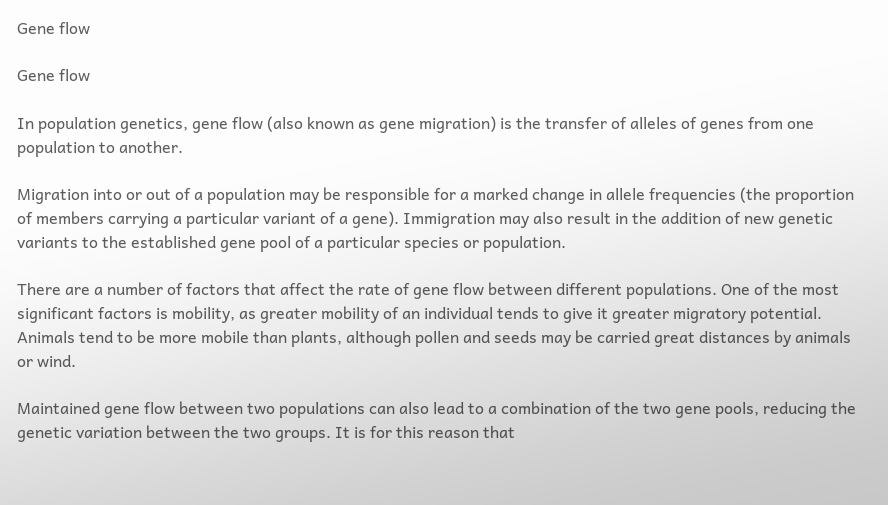Gene flow

Gene flow

In population genetics, gene flow (also known as gene migration) is the transfer of alleles of genes from one population to another.

Migration into or out of a population may be responsible for a marked change in allele frequencies (the proportion of members carrying a particular variant of a gene). Immigration may also result in the addition of new genetic variants to the established gene pool of a particular species or population.

There are a number of factors that affect the rate of gene flow between different populations. One of the most significant factors is mobility, as greater mobility of an individual tends to give it greater migratory potential. Animals tend to be more mobile than plants, although pollen and seeds may be carried great distances by animals or wind.

Maintained gene flow between two populations can also lead to a combination of the two gene pools, reducing the genetic variation between the two groups. It is for this reason that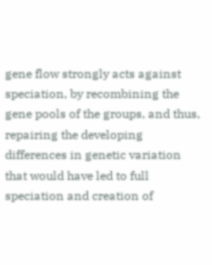gene flow strongly acts against speciation, by recombining the gene pools of the groups, and thus, repairing the developing differences in genetic variation that would have led to full speciation and creation of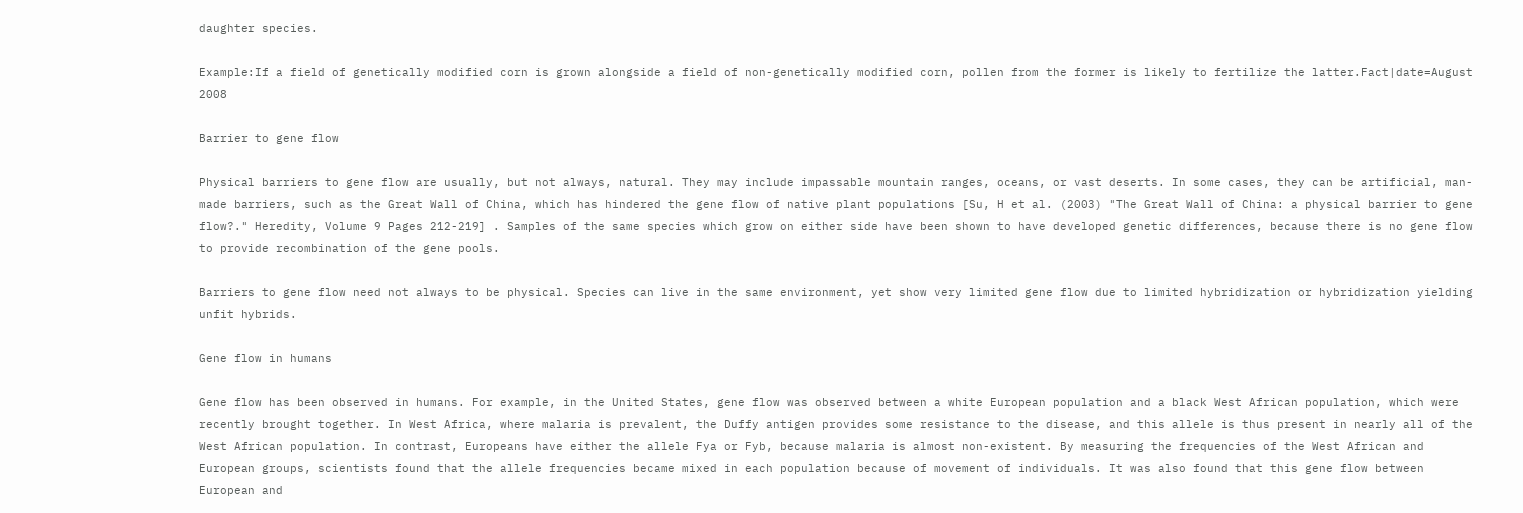daughter species.

Example:If a field of genetically modified corn is grown alongside a field of non-genetically modified corn, pollen from the former is likely to fertilize the latter.Fact|date=August 2008

Barrier to gene flow

Physical barriers to gene flow are usually, but not always, natural. They may include impassable mountain ranges, oceans, or vast deserts. In some cases, they can be artificial, man-made barriers, such as the Great Wall of China, which has hindered the gene flow of native plant populations [Su, H et al. (2003) "The Great Wall of China: a physical barrier to gene flow?." Heredity, Volume 9 Pages 212-219] . Samples of the same species which grow on either side have been shown to have developed genetic differences, because there is no gene flow to provide recombination of the gene pools.

Barriers to gene flow need not always to be physical. Species can live in the same environment, yet show very limited gene flow due to limited hybridization or hybridization yielding unfit hybrids.

Gene flow in humans

Gene flow has been observed in humans. For example, in the United States, gene flow was observed between a white European population and a black West African population, which were recently brought together. In West Africa, where malaria is prevalent, the Duffy antigen provides some resistance to the disease, and this allele is thus present in nearly all of the West African population. In contrast, Europeans have either the allele Fya or Fyb, because malaria is almost non-existent. By measuring the frequencies of the West African and European groups, scientists found that the allele frequencies became mixed in each population because of movement of individuals. It was also found that this gene flow between European and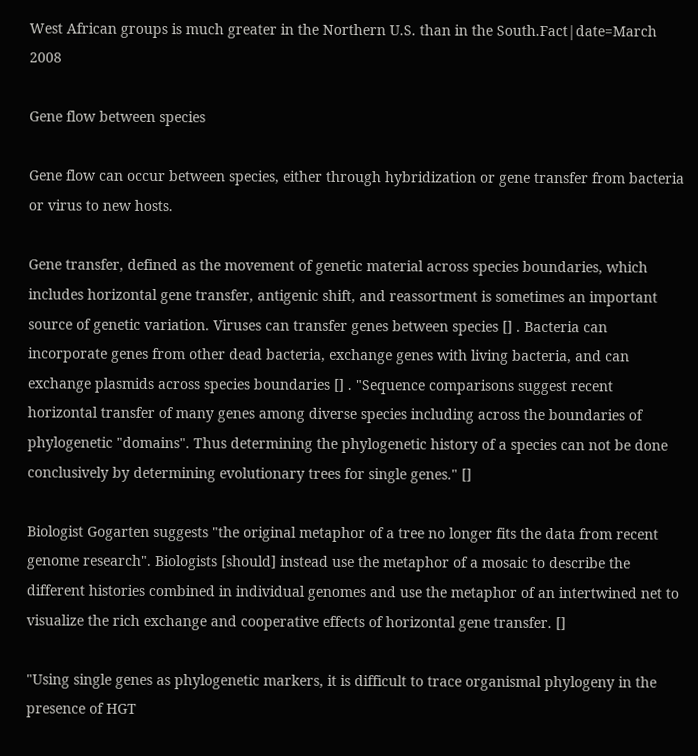West African groups is much greater in the Northern U.S. than in the South.Fact|date=March 2008

Gene flow between species

Gene flow can occur between species, either through hybridization or gene transfer from bacteria or virus to new hosts.

Gene transfer, defined as the movement of genetic material across species boundaries, which includes horizontal gene transfer, antigenic shift, and reassortment is sometimes an important source of genetic variation. Viruses can transfer genes between species [] . Bacteria can incorporate genes from other dead bacteria, exchange genes with living bacteria, and can exchange plasmids across species boundaries [] . "Sequence comparisons suggest recent horizontal transfer of many genes among diverse species including across the boundaries of phylogenetic "domains". Thus determining the phylogenetic history of a species can not be done conclusively by determining evolutionary trees for single genes." []

Biologist Gogarten suggests "the original metaphor of a tree no longer fits the data from recent genome research". Biologists [should] instead use the metaphor of a mosaic to describe the different histories combined in individual genomes and use the metaphor of an intertwined net to visualize the rich exchange and cooperative effects of horizontal gene transfer. []

"Using single genes as phylogenetic markers, it is difficult to trace organismal phylogeny in the presence of HGT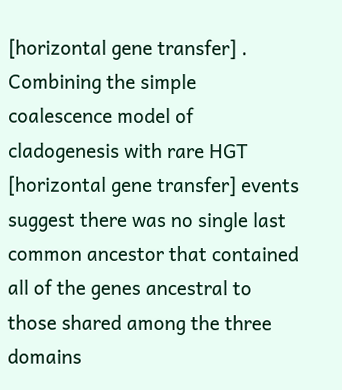[horizontal gene transfer] . Combining the simple coalescence model of cladogenesis with rare HGT [horizontal gene transfer] events suggest there was no single last common ancestor that contained all of the genes ancestral to those shared among the three domains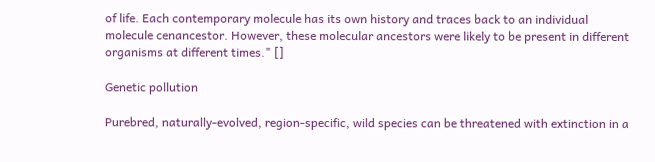of life. Each contemporary molecule has its own history and traces back to an individual molecule cenancestor. However, these molecular ancestors were likely to be present in different organisms at different times." []

Genetic pollution

Purebred, naturally-evolved, region-specific, wild species can be threatened with extinction in a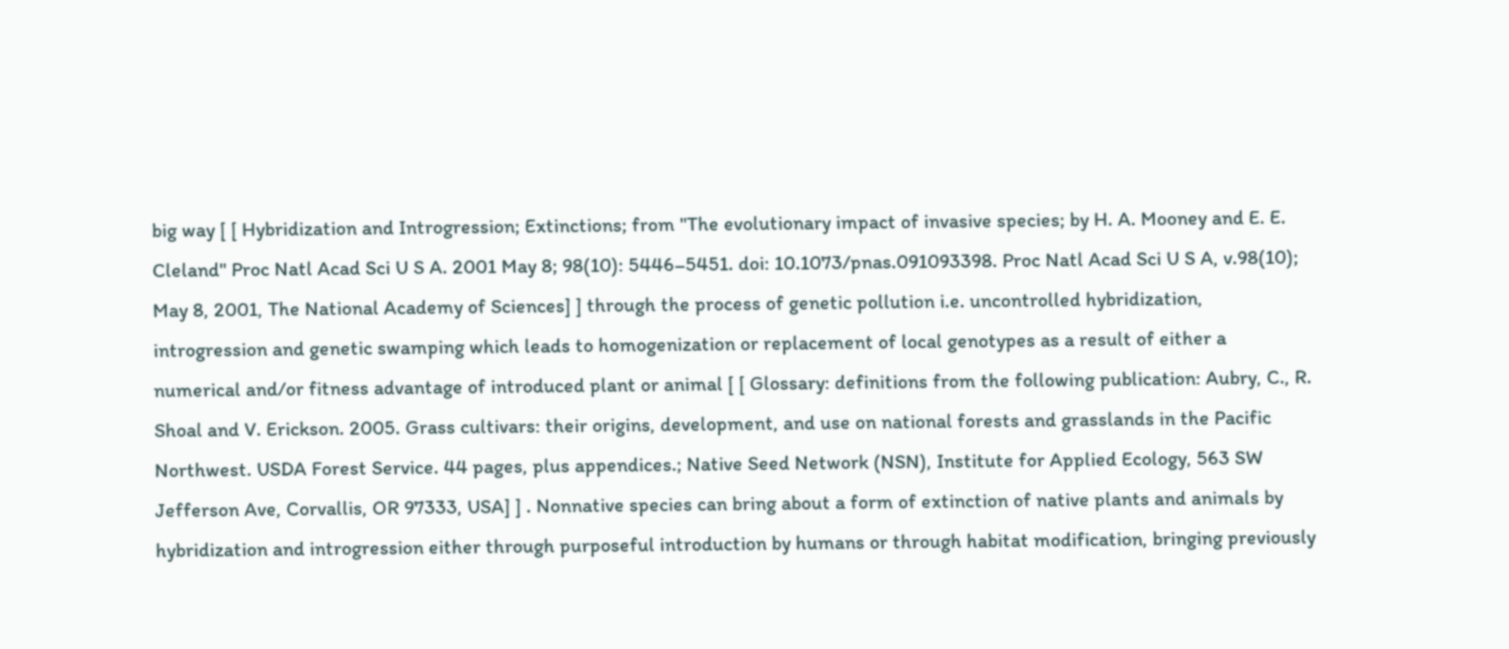big way [ [ Hybridization and Introgression; Extinctions; from "The evolutionary impact of invasive species; by H. A. Mooney and E. E. Cleland" Proc Natl Acad Sci U S A. 2001 May 8; 98(10): 5446–5451. doi: 10.1073/pnas.091093398. Proc Natl Acad Sci U S A, v.98(10); May 8, 2001, The National Academy of Sciences] ] through the process of genetic pollution i.e. uncontrolled hybridization, introgression and genetic swamping which leads to homogenization or replacement of local genotypes as a result of either a numerical and/or fitness advantage of introduced plant or animal [ [ Glossary: definitions from the following publication: Aubry, C., R. Shoal and V. Erickson. 2005. Grass cultivars: their origins, development, and use on national forests and grasslands in the Pacific Northwest. USDA Forest Service. 44 pages, plus appendices.; Native Seed Network (NSN), Institute for Applied Ecology, 563 SW Jefferson Ave, Corvallis, OR 97333, USA] ] . Nonnative species can bring about a form of extinction of native plants and animals by hybridization and introgression either through purposeful introduction by humans or through habitat modification, bringing previously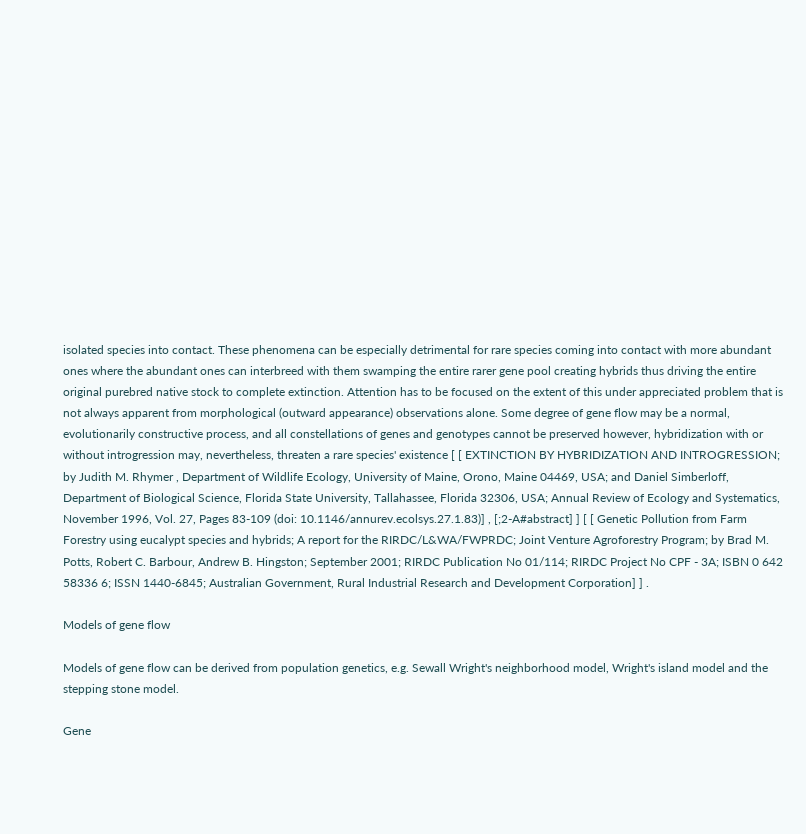isolated species into contact. These phenomena can be especially detrimental for rare species coming into contact with more abundant ones where the abundant ones can interbreed with them swamping the entire rarer gene pool creating hybrids thus driving the entire original purebred native stock to complete extinction. Attention has to be focused on the extent of this under appreciated problem that is not always apparent from morphological (outward appearance) observations alone. Some degree of gene flow may be a normal, evolutionarily constructive process, and all constellations of genes and genotypes cannot be preserved however, hybridization with or without introgression may, nevertheless, threaten a rare species' existence [ [ EXTINCTION BY HYBRIDIZATION AND INTROGRESSION; by Judith M. Rhymer , Department of Wildlife Ecology, University of Maine, Orono, Maine 04469, USA; and Daniel Simberloff, Department of Biological Science, Florida State University, Tallahassee, Florida 32306, USA; Annual Review of Ecology and Systematics, November 1996, Vol. 27, Pages 83-109 (doi: 10.1146/annurev.ecolsys.27.1.83)] , [;2-A#abstract] ] [ [ Genetic Pollution from Farm Forestry using eucalypt species and hybrids; A report for the RIRDC/L&WA/FWPRDC; Joint Venture Agroforestry Program; by Brad M. Potts, Robert C. Barbour, Andrew B. Hingston; September 2001; RIRDC Publication No 01/114; RIRDC Project No CPF - 3A; ISBN 0 642 58336 6; ISSN 1440-6845; Australian Government, Rural Industrial Research and Development Corporation] ] .

Models of gene flow

Models of gene flow can be derived from population genetics, e.g. Sewall Wright's neighborhood model, Wright's island model and the stepping stone model.

Gene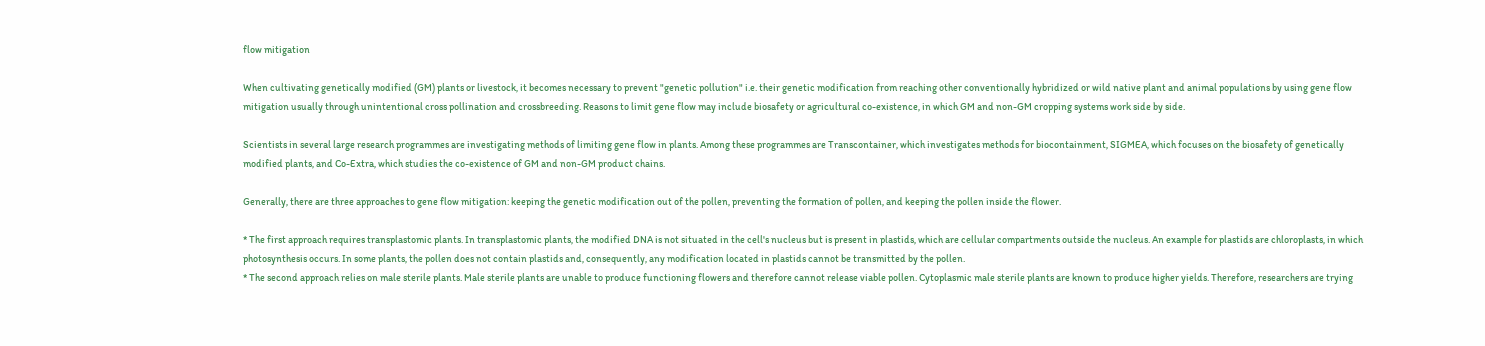flow mitigation

When cultivating genetically modified (GM) plants or livestock, it becomes necessary to prevent "genetic pollution" i.e. their genetic modification from reaching other conventionally hybridized or wild native plant and animal populations by using gene flow mitigation usually through unintentional cross pollination and crossbreeding. Reasons to limit gene flow may include biosafety or agricultural co-existence, in which GM and non-GM cropping systems work side by side.

Scientists in several large research programmes are investigating methods of limiting gene flow in plants. Among these programmes are Transcontainer, which investigates methods for biocontainment, SIGMEA, which focuses on the biosafety of genetically modified plants, and Co-Extra, which studies the co-existence of GM and non-GM product chains.

Generally, there are three approaches to gene flow mitigation: keeping the genetic modification out of the pollen, preventing the formation of pollen, and keeping the pollen inside the flower.

* The first approach requires transplastomic plants. In transplastomic plants, the modified DNA is not situated in the cell's nucleus but is present in plastids, which are cellular compartments outside the nucleus. An example for plastids are chloroplasts, in which photosynthesis occurs. In some plants, the pollen does not contain plastids and, consequently, any modification located in plastids cannot be transmitted by the pollen.
* The second approach relies on male sterile plants. Male sterile plants are unable to produce functioning flowers and therefore cannot release viable pollen. Cytoplasmic male sterile plants are known to produce higher yields. Therefore, researchers are trying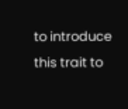to introduce this trait to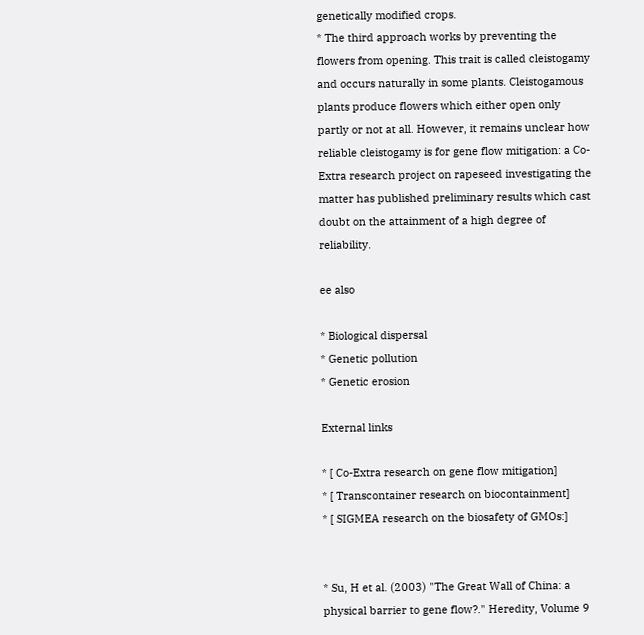genetically modified crops.
* The third approach works by preventing the flowers from opening. This trait is called cleistogamy and occurs naturally in some plants. Cleistogamous plants produce flowers which either open only partly or not at all. However, it remains unclear how reliable cleistogamy is for gene flow mitigation: a Co-Extra research project on rapeseed investigating the matter has published preliminary results which cast doubt on the attainment of a high degree of reliability.

ee also

* Biological dispersal
* Genetic pollution
* Genetic erosion

External links

* [ Co-Extra research on gene flow mitigation]
* [ Transcontainer research on biocontainment]
* [ SIGMEA research on the biosafety of GMOs:]


* Su, H et al. (2003) "The Great Wall of China: a physical barrier to gene flow?." Heredity, Volume 9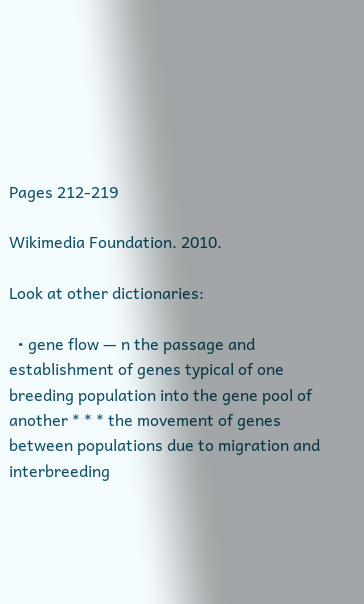Pages 212-219

Wikimedia Foundation. 2010.

Look at other dictionaries:

  • gene flow — n the passage and establishment of genes typical of one breeding population into the gene pool of another * * * the movement of genes between populations due to migration and interbreeding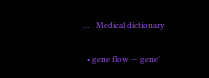…   Medical dictionary

  • gene flow — gene′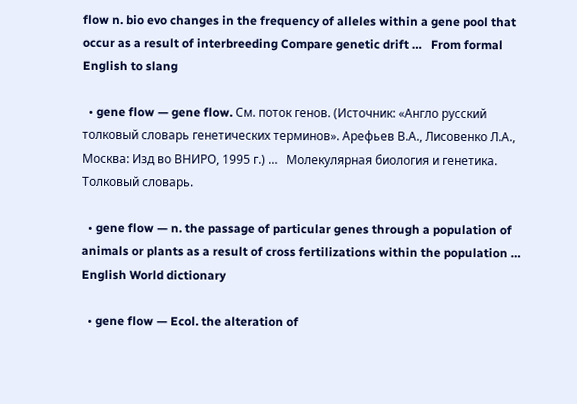flow n. bio evo changes in the frequency of alleles within a gene pool that occur as a result of interbreeding Compare genetic drift …   From formal English to slang

  • gene flow — gene flow. См. поток генов. (Источник: «Англо русский толковый словарь генетических терминов». Арефьев В.А., Лисовенко Л.А., Москва: Изд во ВНИРО, 1995 г.) …   Молекулярная биология и генетика. Толковый словарь.

  • gene flow — n. the passage of particular genes through a population of animals or plants as a result of cross fertilizations within the population …   English World dictionary

  • gene flow — Ecol. the alteration of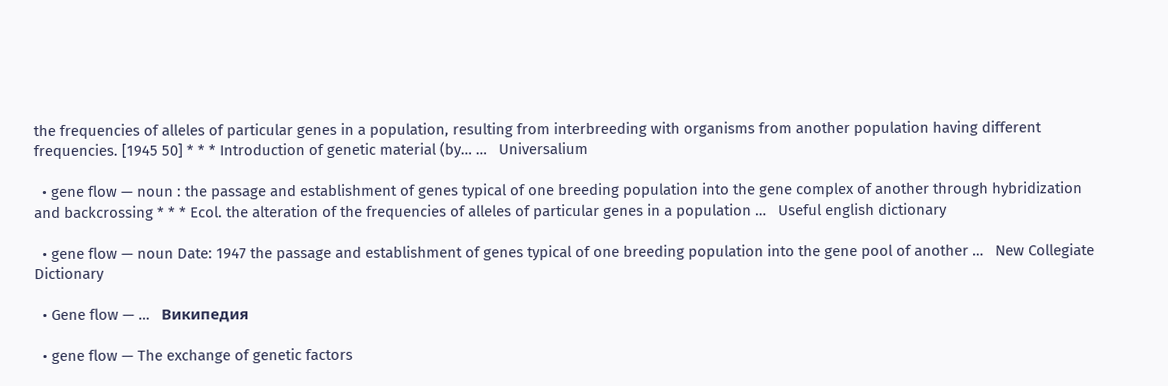the frequencies of alleles of particular genes in a population, resulting from interbreeding with organisms from another population having different frequencies. [1945 50] * * * Introduction of genetic material (by… …   Universalium

  • gene flow — noun : the passage and establishment of genes typical of one breeding population into the gene complex of another through hybridization and backcrossing * * * Ecol. the alteration of the frequencies of alleles of particular genes in a population …   Useful english dictionary

  • gene flow — noun Date: 1947 the passage and establishment of genes typical of one breeding population into the gene pool of another …   New Collegiate Dictionary

  • Gene flow — …   Википедия

  • gene flow — The exchange of genetic factors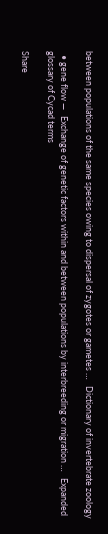between populations of the same species owing to dispersal of zygotes or gametes …   Dictionary of invertebrate zoology

  • gene flow —   Exchange of genetic factors within and between populations by interbreeding or migration …   Expanded glossary of Cycad terms

Share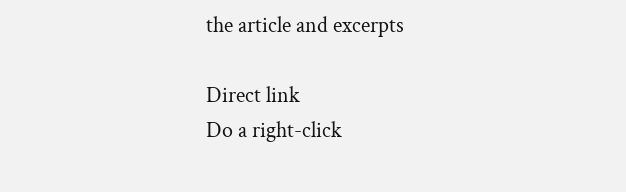the article and excerpts

Direct link
Do a right-click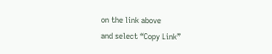on the link above
and select “Copy Link”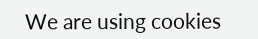We are using cookies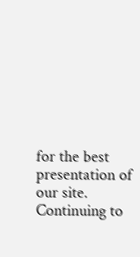for the best presentation of our site. Continuing to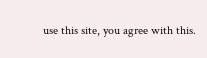use this site, you agree with this.